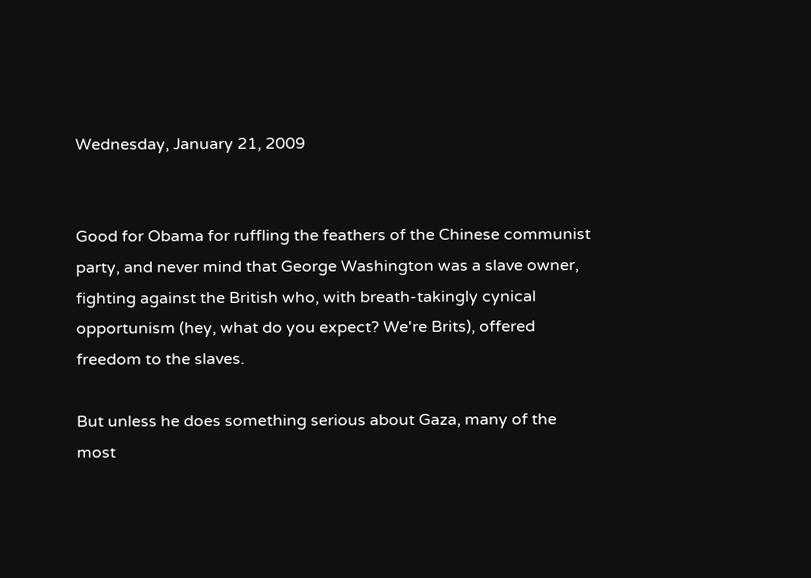Wednesday, January 21, 2009


Good for Obama for ruffling the feathers of the Chinese communist party, and never mind that George Washington was a slave owner, fighting against the British who, with breath-takingly cynical opportunism (hey, what do you expect? We're Brits), offered freedom to the slaves.

But unless he does something serious about Gaza, many of the most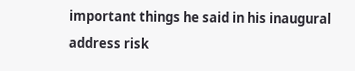important things he said in his inaugural address risk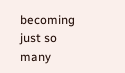becoming just so many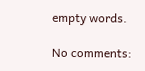empty words.

No comments: